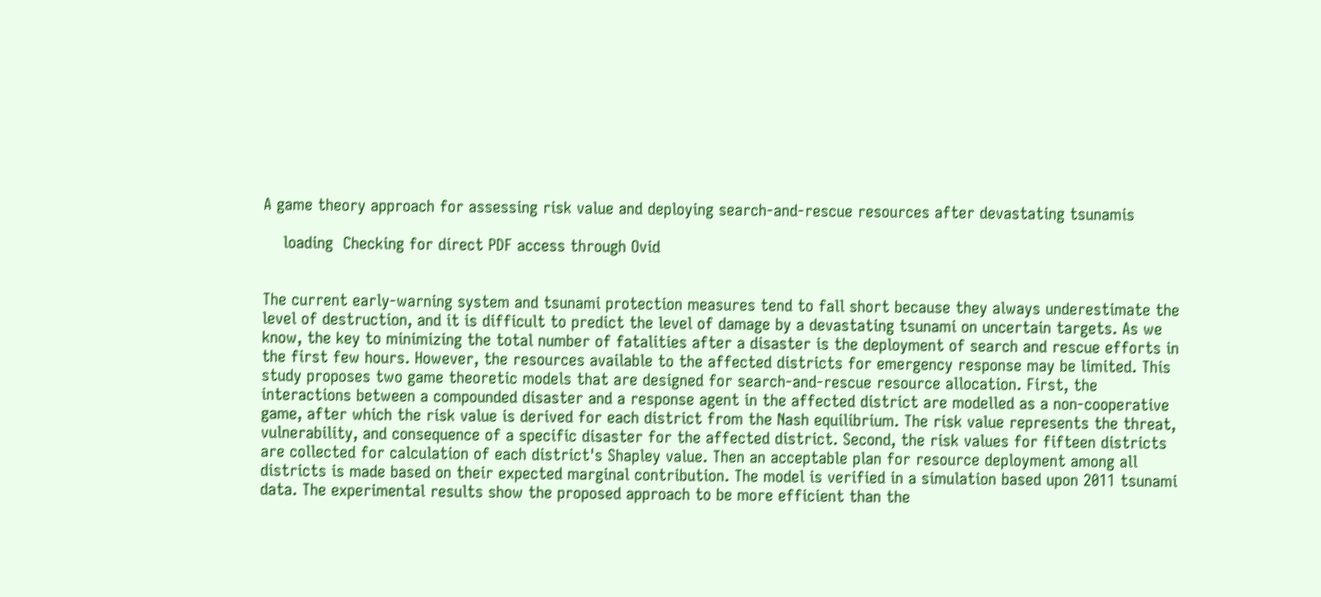A game theory approach for assessing risk value and deploying search-and-rescue resources after devastating tsunamis

    loading  Checking for direct PDF access through Ovid


The current early-warning system and tsunami protection measures tend to fall short because they always underestimate the level of destruction, and it is difficult to predict the level of damage by a devastating tsunami on uncertain targets. As we know, the key to minimizing the total number of fatalities after a disaster is the deployment of search and rescue efforts in the first few hours. However, the resources available to the affected districts for emergency response may be limited. This study proposes two game theoretic models that are designed for search-and-rescue resource allocation. First, the interactions between a compounded disaster and a response agent in the affected district are modelled as a non-cooperative game, after which the risk value is derived for each district from the Nash equilibrium. The risk value represents the threat, vulnerability, and consequence of a specific disaster for the affected district. Second, the risk values for fifteen districts are collected for calculation of each district's Shapley value. Then an acceptable plan for resource deployment among all districts is made based on their expected marginal contribution. The model is verified in a simulation based upon 2011 tsunami data. The experimental results show the proposed approach to be more efficient than the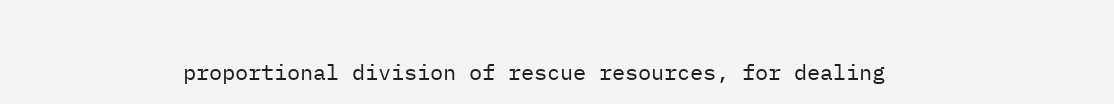proportional division of rescue resources, for dealing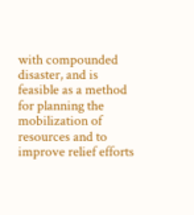with compounded disaster, and is feasible as a method for planning the mobilization of resources and to improve relief efforts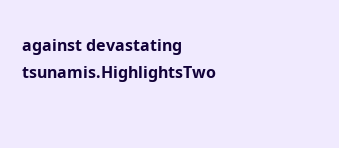against devastating tsunamis.HighlightsTwo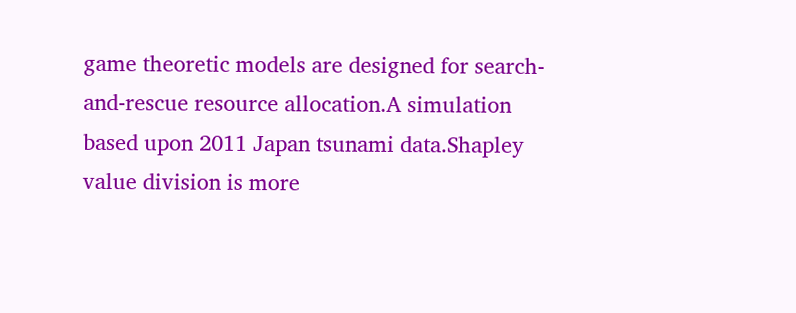game theoretic models are designed for search-and-rescue resource allocation.A simulation based upon 2011 Japan tsunami data.Shapley value division is more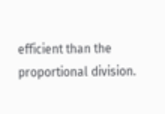efficient than the proportional division.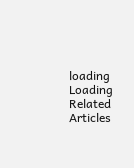loading  Loading Related Articles